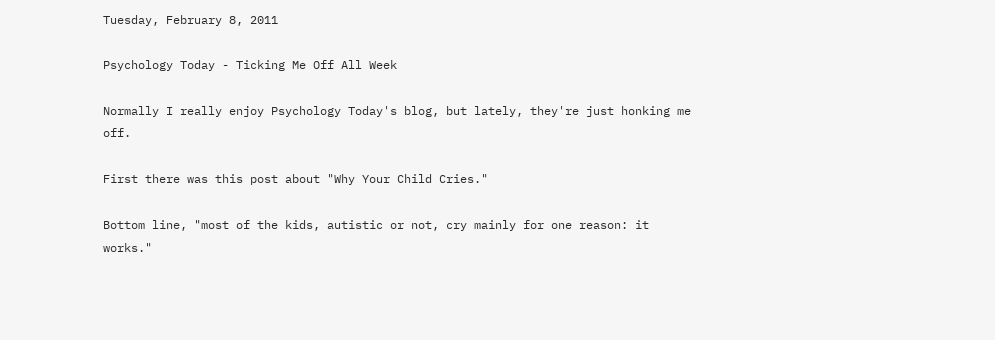Tuesday, February 8, 2011

Psychology Today - Ticking Me Off All Week

Normally I really enjoy Psychology Today's blog, but lately, they're just honking me off.

First there was this post about "Why Your Child Cries."

Bottom line, "most of the kids, autistic or not, cry mainly for one reason: it works."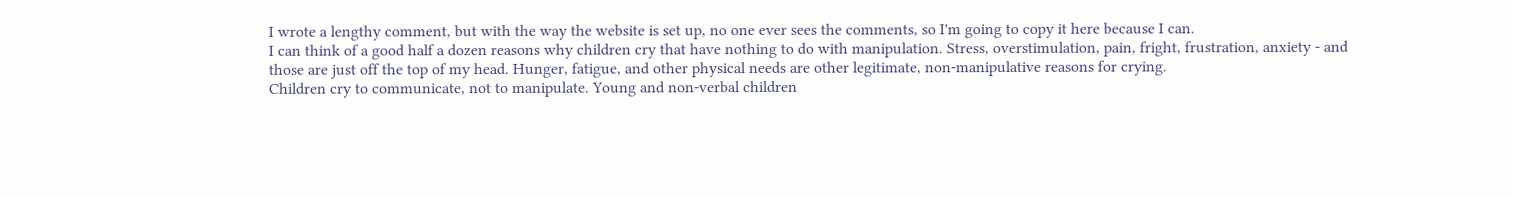I wrote a lengthy comment, but with the way the website is set up, no one ever sees the comments, so I'm going to copy it here because I can.
I can think of a good half a dozen reasons why children cry that have nothing to do with manipulation. Stress, overstimulation, pain, fright, frustration, anxiety - and those are just off the top of my head. Hunger, fatigue, and other physical needs are other legitimate, non-manipulative reasons for crying.
Children cry to communicate, not to manipulate. Young and non-verbal children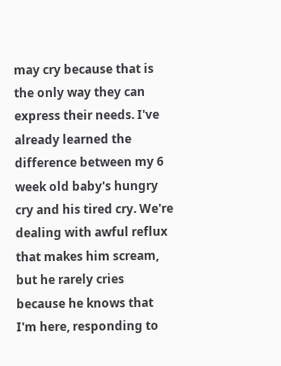may cry because that is the only way they can express their needs. I've already learned the difference between my 6 week old baby's hungry cry and his tired cry. We're dealing with awful reflux that makes him scream, but he rarely cries because he knows that I'm here, responding to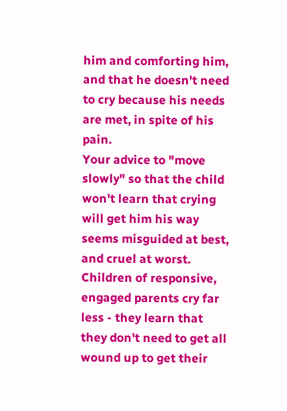him and comforting him, and that he doesn't need to cry because his needs are met, in spite of his pain.
Your advice to "move slowly" so that the child won't learn that crying will get him his way seems misguided at best, and cruel at worst. Children of responsive, engaged parents cry far less - they learn that they don't need to get all wound up to get their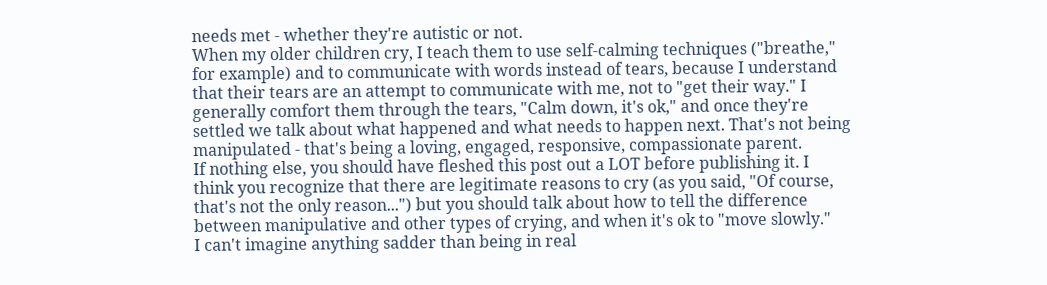needs met - whether they're autistic or not.
When my older children cry, I teach them to use self-calming techniques ("breathe," for example) and to communicate with words instead of tears, because I understand that their tears are an attempt to communicate with me, not to "get their way." I generally comfort them through the tears, "Calm down, it's ok," and once they're settled we talk about what happened and what needs to happen next. That's not being manipulated - that's being a loving, engaged, responsive, compassionate parent.
If nothing else, you should have fleshed this post out a LOT before publishing it. I think you recognize that there are legitimate reasons to cry (as you said, "Of course, that's not the only reason...") but you should talk about how to tell the difference between manipulative and other types of crying, and when it's ok to "move slowly."
I can't imagine anything sadder than being in real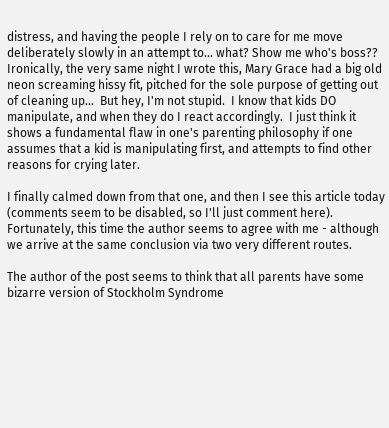distress, and having the people I rely on to care for me move deliberately slowly in an attempt to... what? Show me who's boss??
Ironically, the very same night I wrote this, Mary Grace had a big old neon screaming hissy fit, pitched for the sole purpose of getting out of cleaning up...  But hey, I'm not stupid.  I know that kids DO manipulate, and when they do I react accordingly.  I just think it shows a fundamental flaw in one's parenting philosophy if one assumes that a kid is manipulating first, and attempts to find other reasons for crying later.

I finally calmed down from that one, and then I see this article today (comments seem to be disabled, so I'll just comment here).  Fortunately, this time the author seems to agree with me - although we arrive at the same conclusion via two very different routes.

The author of the post seems to think that all parents have some bizarre version of Stockholm Syndrome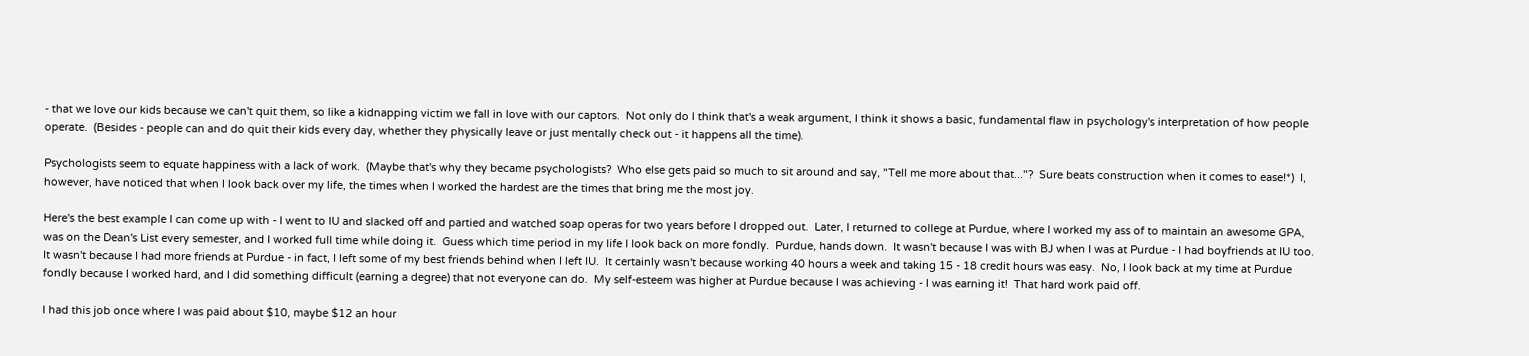- that we love our kids because we can't quit them, so like a kidnapping victim we fall in love with our captors.  Not only do I think that's a weak argument, I think it shows a basic, fundamental flaw in psychology's interpretation of how people operate.  (Besides - people can and do quit their kids every day, whether they physically leave or just mentally check out - it happens all the time).

Psychologists seem to equate happiness with a lack of work.  (Maybe that's why they became psychologists?  Who else gets paid so much to sit around and say, "Tell me more about that..."?  Sure beats construction when it comes to ease!*)  I, however, have noticed that when I look back over my life, the times when I worked the hardest are the times that bring me the most joy.

Here's the best example I can come up with - I went to IU and slacked off and partied and watched soap operas for two years before I dropped out.  Later, I returned to college at Purdue, where I worked my ass of to maintain an awesome GPA, was on the Dean's List every semester, and I worked full time while doing it.  Guess which time period in my life I look back on more fondly.  Purdue, hands down.  It wasn't because I was with BJ when I was at Purdue - I had boyfriends at IU too.  It wasn't because I had more friends at Purdue - in fact, I left some of my best friends behind when I left IU.  It certainly wasn't because working 40 hours a week and taking 15 - 18 credit hours was easy.  No, I look back at my time at Purdue fondly because I worked hard, and I did something difficult (earning a degree) that not everyone can do.  My self-esteem was higher at Purdue because I was achieving - I was earning it!  That hard work paid off.

I had this job once where I was paid about $10, maybe $12 an hour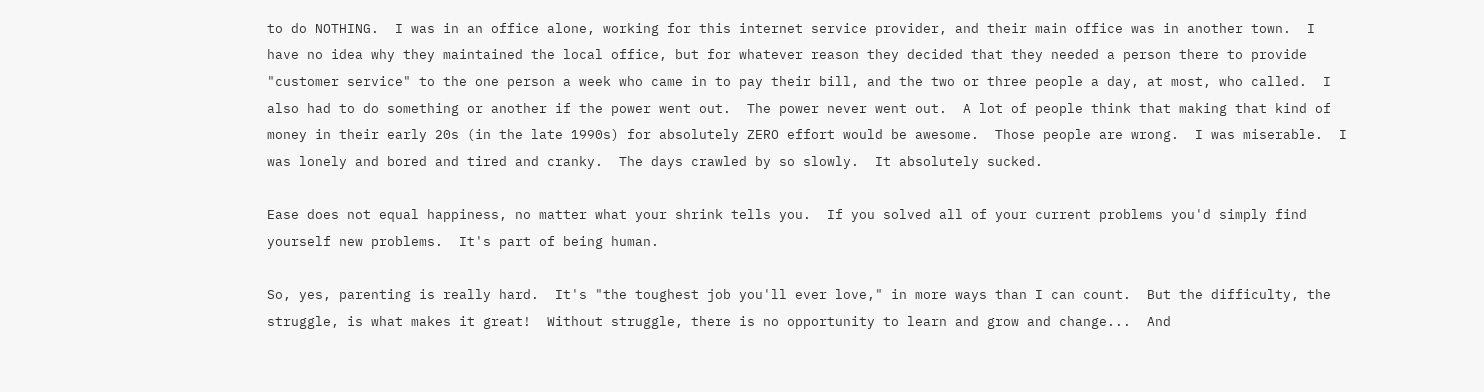to do NOTHING.  I was in an office alone, working for this internet service provider, and their main office was in another town.  I have no idea why they maintained the local office, but for whatever reason they decided that they needed a person there to provide "customer service" to the one person a week who came in to pay their bill, and the two or three people a day, at most, who called.  I also had to do something or another if the power went out.  The power never went out.  A lot of people think that making that kind of money in their early 20s (in the late 1990s) for absolutely ZERO effort would be awesome.  Those people are wrong.  I was miserable.  I was lonely and bored and tired and cranky.  The days crawled by so slowly.  It absolutely sucked.

Ease does not equal happiness, no matter what your shrink tells you.  If you solved all of your current problems you'd simply find yourself new problems.  It's part of being human.

So, yes, parenting is really hard.  It's "the toughest job you'll ever love," in more ways than I can count.  But the difficulty, the struggle, is what makes it great!  Without struggle, there is no opportunity to learn and grow and change...  And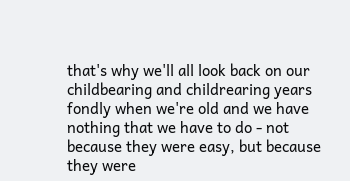that's why we'll all look back on our childbearing and childrearing years fondly when we're old and we have nothing that we have to do - not because they were easy, but because they were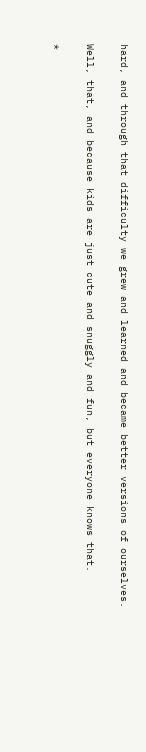hard, and through that difficulty we grew and learned and became better versions of ourselves.

Well, that, and because kids are just cute and snuggly and fun, but everyone knows that.

*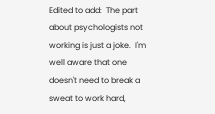Edited to add:  The part about psychologists not working is just a joke.  I'm well aware that one doesn't need to break a sweat to work hard,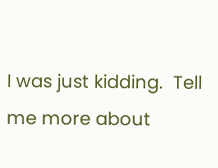I was just kidding.  Tell me more about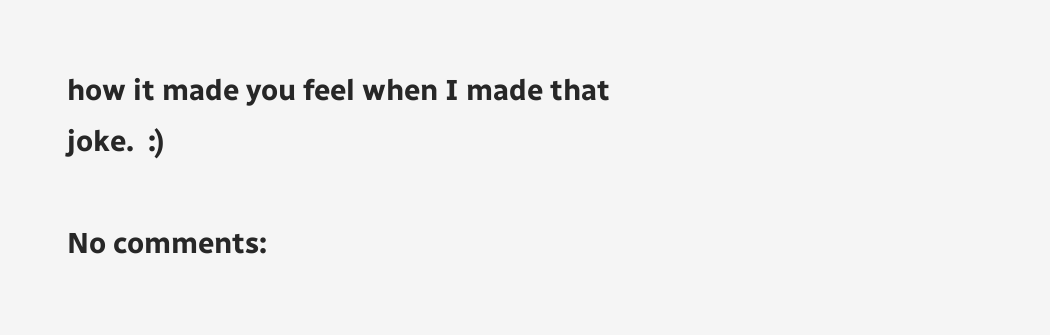how it made you feel when I made that joke.  :)

No comments: